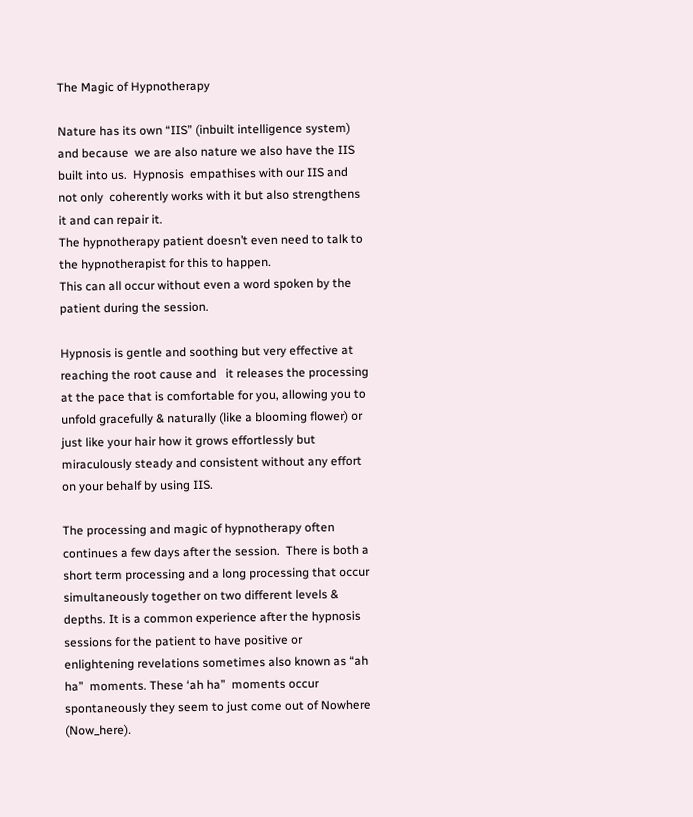The Magic of Hypnotherapy

Nature has its own “IIS” (inbuilt intelligence system) and because  we are also nature we also have the IIS built into us.  Hypnosis  empathises with our IIS and not only  coherently works with it but also strengthens it and can repair it.
The hypnotherapy patient doesn’t even need to talk to the hypnotherapist for this to happen.
This can all occur without even a word spoken by the patient during the session.

Hypnosis is gentle and soothing but very effective at reaching the root cause and   it releases the processing at the pace that is comfortable for you, allowing you to unfold gracefully & naturally (like a blooming flower) or  just like your hair how it grows effortlessly but miraculously steady and consistent without any effort on your behalf by using IIS.

The processing and magic of hypnotherapy often continues a few days after the session.  There is both a short term processing and a long processing that occur simultaneously together on two different levels & depths. It is a common experience after the hypnosis sessions for the patient to have positive or enlightening revelations sometimes also known as “ah ha”  moments. These ‘ah ha”  moments occur spontaneously they seem to just come out of Nowhere (Now_here).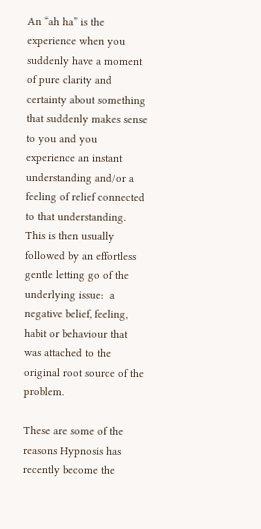An “ah ha” is the experience when you suddenly have a moment of pure clarity and certainty about something that suddenly makes sense to you and you experience an instant understanding and/or a feeling of relief connected to that understanding.
This is then usually followed by an effortless gentle letting go of the underlying issue:  a negative belief, feeling, habit or behaviour that was attached to the original root source of the problem.

These are some of the reasons Hypnosis has recently become the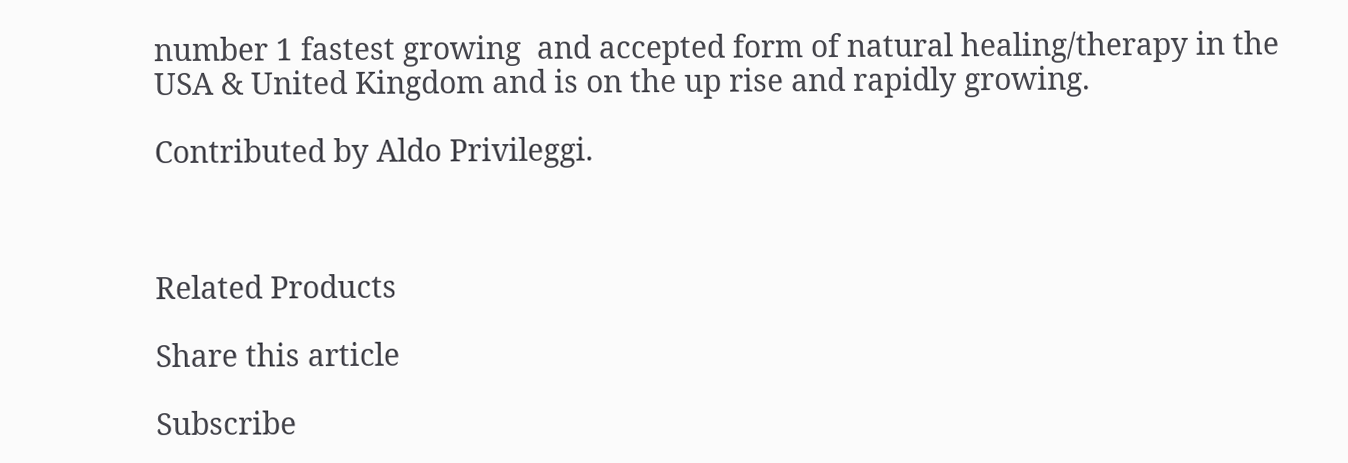number 1 fastest growing  and accepted form of natural healing/therapy in the USA & United Kingdom and is on the up rise and rapidly growing.

Contributed by Aldo Privileggi.



Related Products

Share this article

Subscribe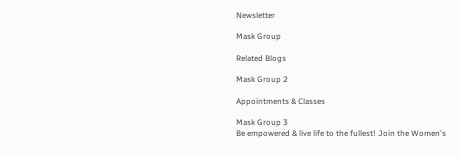Newsletter

Mask Group

Related Blogs

Mask Group 2

Appointments & Classes

Mask Group 3
Be empowered & live life to the fullest! Join the Women's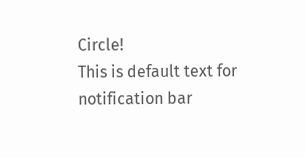Circle!
This is default text for notification bar